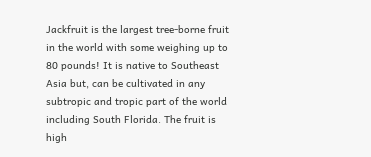Jackfruit is the largest tree-borne fruit in the world with some weighing up to 80 pounds! It is native to Southeast Asia but, can be cultivated in any subtropic and tropic part of the world including South Florida. The fruit is high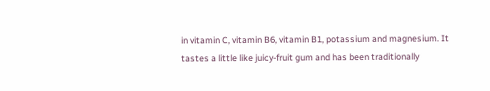in vitamin C, vitamin B6, vitamin B1, potassium and magnesium. It tastes a little like juicy-fruit gum and has been traditionally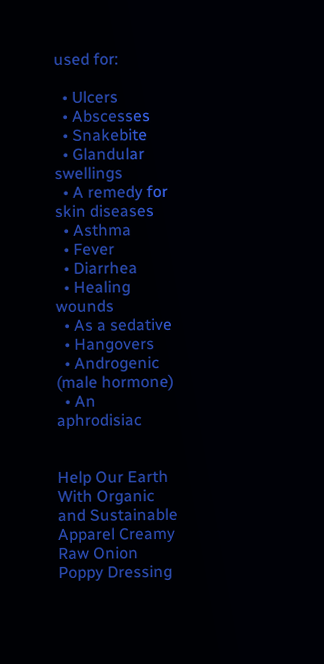used for:

  • Ulcers
  • Abscesses
  • Snakebite
  • Glandular swellings
  • A remedy for skin diseases
  • Asthma
  • Fever
  • Diarrhea
  • Healing wounds
  • As a sedative
  • Hangovers
  • Androgenic (male hormone)
  • An aphrodisiac


Help Our Earth With Organic and Sustainable Apparel Creamy Raw Onion Poppy Dressing